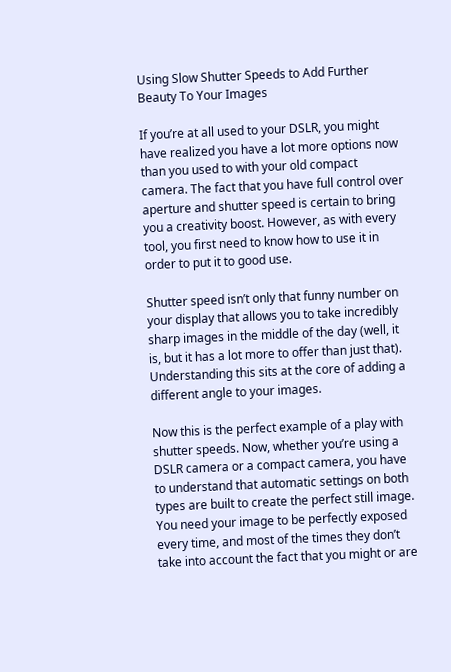Using Slow Shutter Speeds to Add Further Beauty To Your Images

If you’re at all used to your DSLR, you might have realized you have a lot more options now than you used to with your old compact camera. The fact that you have full control over aperture and shutter speed is certain to bring you a creativity boost. However, as with every tool, you first need to know how to use it in order to put it to good use.

Shutter speed isn’t only that funny number on your display that allows you to take incredibly sharp images in the middle of the day (well, it is, but it has a lot more to offer than just that). Understanding this sits at the core of adding a different angle to your images.

Now this is the perfect example of a play with shutter speeds. Now, whether you’re using a DSLR camera or a compact camera, you have to understand that automatic settings on both types are built to create the perfect still image. You need your image to be perfectly exposed every time, and most of the times they don’t take into account the fact that you might or are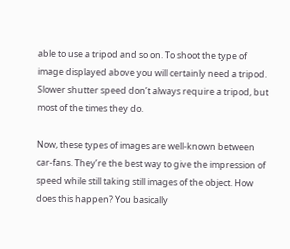able to use a tripod and so on. To shoot the type of image displayed above you will certainly need a tripod. Slower shutter speed don’t always require a tripod, but most of the times they do.

Now, these types of images are well-known between car-fans. They’re the best way to give the impression of speed while still taking still images of the object. How does this happen? You basically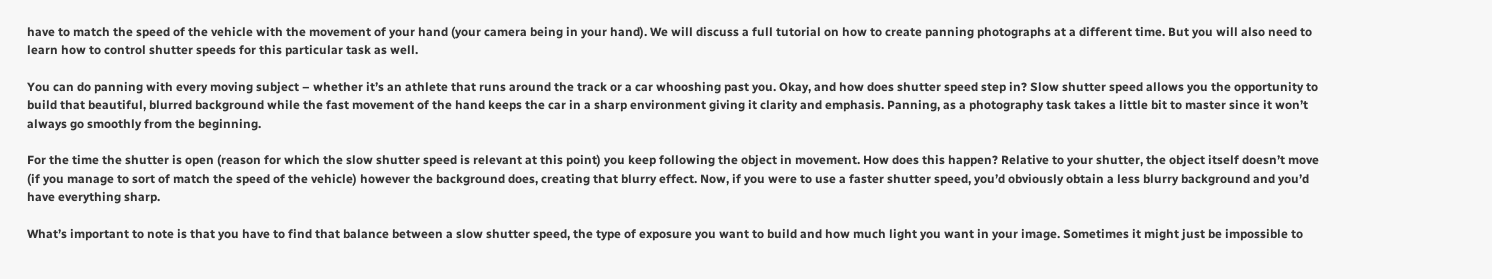have to match the speed of the vehicle with the movement of your hand (your camera being in your hand). We will discuss a full tutorial on how to create panning photographs at a different time. But you will also need to learn how to control shutter speeds for this particular task as well.

You can do panning with every moving subject – whether it’s an athlete that runs around the track or a car whooshing past you. Okay, and how does shutter speed step in? Slow shutter speed allows you the opportunity to build that beautiful, blurred background while the fast movement of the hand keeps the car in a sharp environment giving it clarity and emphasis. Panning, as a photography task takes a little bit to master since it won’t always go smoothly from the beginning.

For the time the shutter is open (reason for which the slow shutter speed is relevant at this point) you keep following the object in movement. How does this happen? Relative to your shutter, the object itself doesn’t move (if you manage to sort of match the speed of the vehicle) however the background does, creating that blurry effect. Now, if you were to use a faster shutter speed, you’d obviously obtain a less blurry background and you’d have everything sharp.

What’s important to note is that you have to find that balance between a slow shutter speed, the type of exposure you want to build and how much light you want in your image. Sometimes it might just be impossible to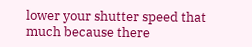lower your shutter speed that much because there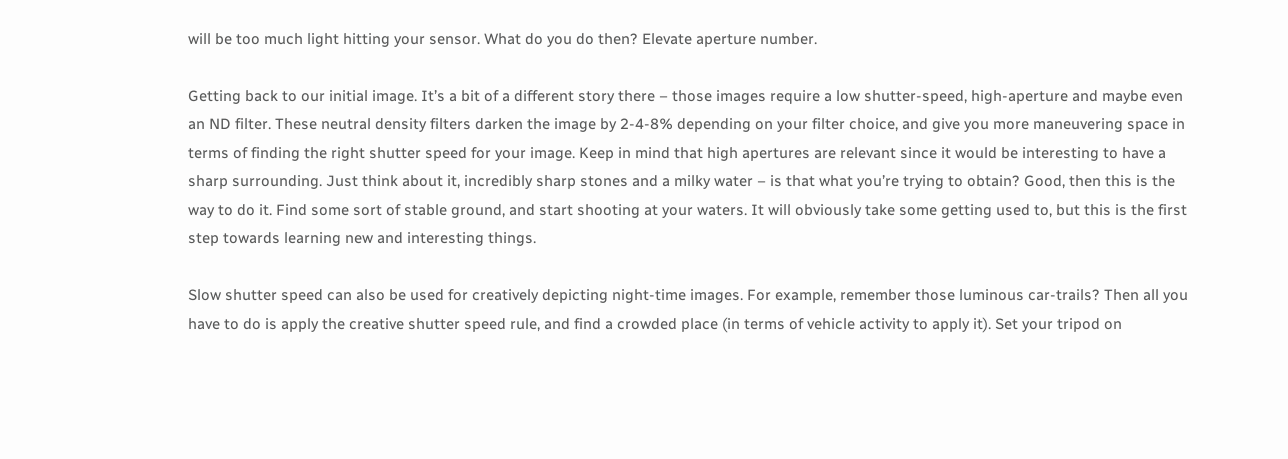will be too much light hitting your sensor. What do you do then? Elevate aperture number.

Getting back to our initial image. It’s a bit of a different story there – those images require a low shutter-speed, high-aperture and maybe even an ND filter. These neutral density filters darken the image by 2-4-8% depending on your filter choice, and give you more maneuvering space in terms of finding the right shutter speed for your image. Keep in mind that high apertures are relevant since it would be interesting to have a sharp surrounding. Just think about it, incredibly sharp stones and a milky water – is that what you’re trying to obtain? Good, then this is the way to do it. Find some sort of stable ground, and start shooting at your waters. It will obviously take some getting used to, but this is the first step towards learning new and interesting things.

Slow shutter speed can also be used for creatively depicting night-time images. For example, remember those luminous car-trails? Then all you have to do is apply the creative shutter speed rule, and find a crowded place (in terms of vehicle activity to apply it). Set your tripod on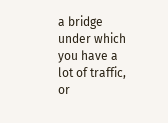a bridge under which you have a lot of traffic, or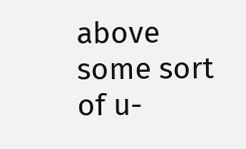above some sort of u-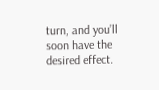turn, and you’ll soon have the desired effect.